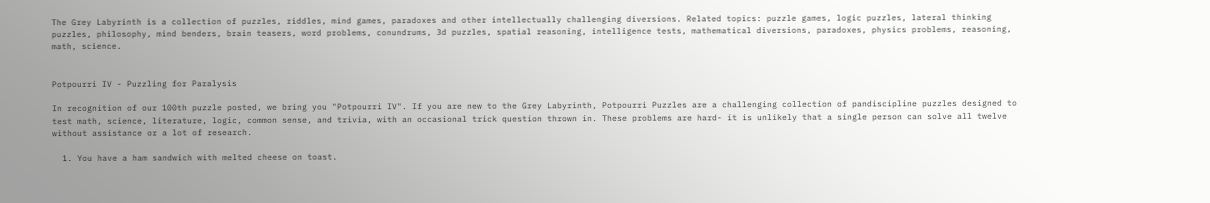The Grey Labyrinth is a collection of puzzles, riddles, mind games, paradoxes and other intellectually challenging diversions. Related topics: puzzle games, logic puzzles, lateral thinking puzzles, philosophy, mind benders, brain teasers, word problems, conundrums, 3d puzzles, spatial reasoning, intelligence tests, mathematical diversions, paradoxes, physics problems, reasoning, math, science.


Potpourri IV - Puzzling for Paralysis

In recognition of our 100th puzzle posted, we bring you "Potpourri IV". If you are new to the Grey Labyrinth, Potpourri Puzzles are a challenging collection of pandiscipline puzzles designed to test math, science, literature, logic, common sense, and trivia, with an occasional trick question thrown in. These problems are hard- it is unlikely that a single person can solve all twelve without assistance or a lot of research.

  1. You have a ham sandwich with melted cheese on toast.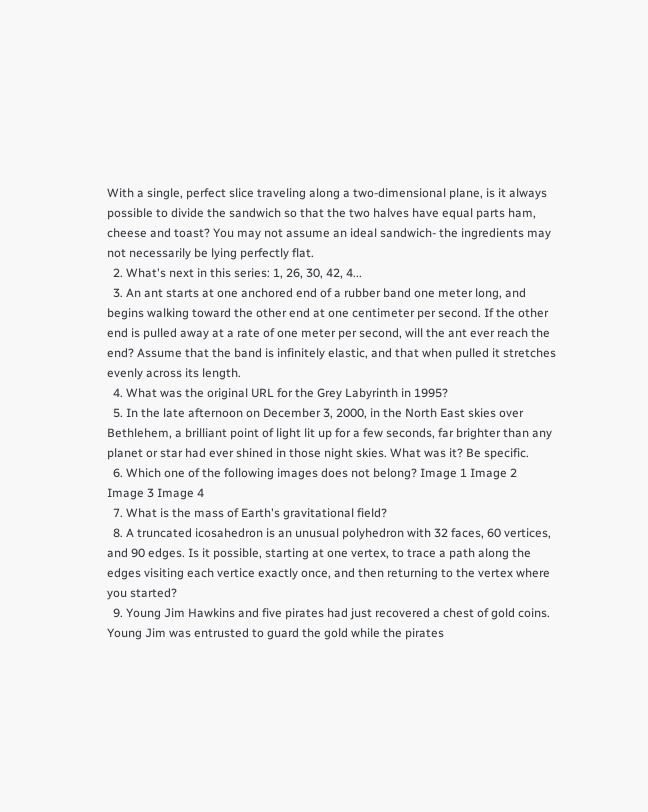With a single, perfect slice traveling along a two-dimensional plane, is it always possible to divide the sandwich so that the two halves have equal parts ham, cheese and toast? You may not assume an ideal sandwich- the ingredients may not necessarily be lying perfectly flat.
  2. What's next in this series: 1, 26, 30, 42, 4...
  3. An ant starts at one anchored end of a rubber band one meter long, and begins walking toward the other end at one centimeter per second. If the other end is pulled away at a rate of one meter per second, will the ant ever reach the end? Assume that the band is infinitely elastic, and that when pulled it stretches evenly across its length.
  4. What was the original URL for the Grey Labyrinth in 1995?
  5. In the late afternoon on December 3, 2000, in the North East skies over Bethlehem, a brilliant point of light lit up for a few seconds, far brighter than any planet or star had ever shined in those night skies. What was it? Be specific.
  6. Which one of the following images does not belong? Image 1 Image 2 Image 3 Image 4
  7. What is the mass of Earth's gravitational field?
  8. A truncated icosahedron is an unusual polyhedron with 32 faces, 60 vertices, and 90 edges. Is it possible, starting at one vertex, to trace a path along the edges visiting each vertice exactly once, and then returning to the vertex where you started?
  9. Young Jim Hawkins and five pirates had just recovered a chest of gold coins. Young Jim was entrusted to guard the gold while the pirates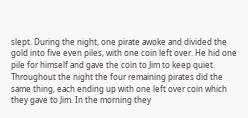slept. During the night, one pirate awoke and divided the gold into five even piles, with one coin left over. He hid one pile for himself and gave the coin to Jim to keep quiet. Throughout the night the four remaining pirates did the same thing, each ending up with one left over coin which they gave to Jim. In the morning they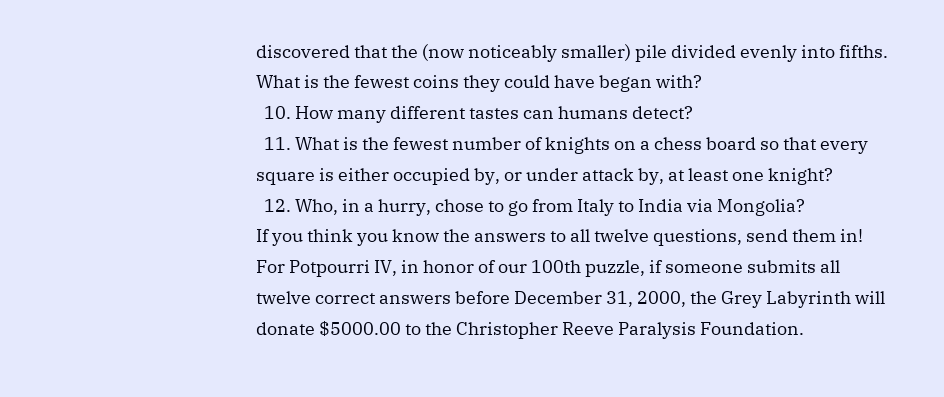discovered that the (now noticeably smaller) pile divided evenly into fifths. What is the fewest coins they could have began with?
  10. How many different tastes can humans detect?
  11. What is the fewest number of knights on a chess board so that every square is either occupied by, or under attack by, at least one knight?
  12. Who, in a hurry, chose to go from Italy to India via Mongolia?
If you think you know the answers to all twelve questions, send them in! For Potpourri IV, in honor of our 100th puzzle, if someone submits all twelve correct answers before December 31, 2000, the Grey Labyrinth will donate $5000.00 to the Christopher Reeve Paralysis Foundation.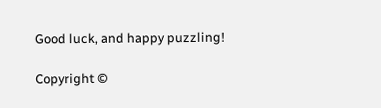Good luck, and happy puzzling!

Copyright ©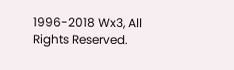1996-2018 Wx3, All Rights Reserved.